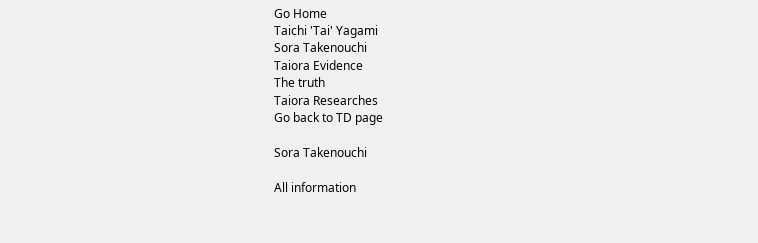Go Home
Taichi 'Tai' Yagami
Sora Takenouchi
Taiora Evidence
The truth
Taiora Researches
Go back to TD page

Sora Takenouchi

All information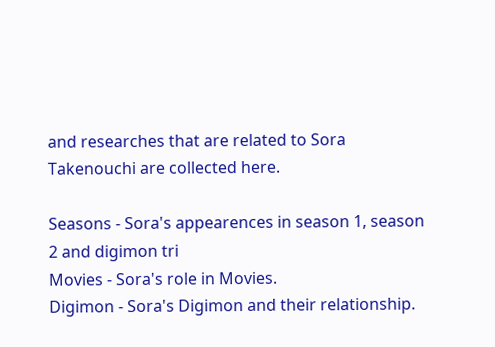and researches that are related to Sora Takenouchi are collected here.

Seasons - Sora's appearences in season 1, season 2 and digimon tri
Movies - Sora's role in Movies.
Digimon - Sora's Digimon and their relationship.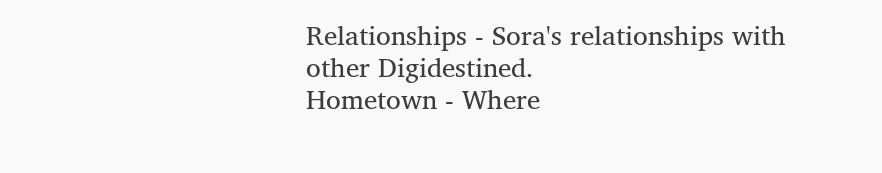Relationships - Sora's relationships with other Digidestined.
Hometown - Where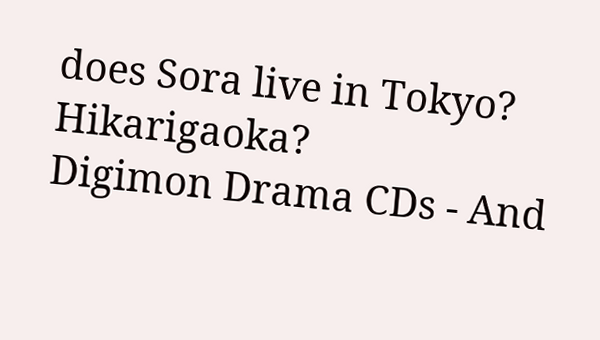does Sora live in Tokyo? Hikarigaoka?
Digimon Drama CDs - And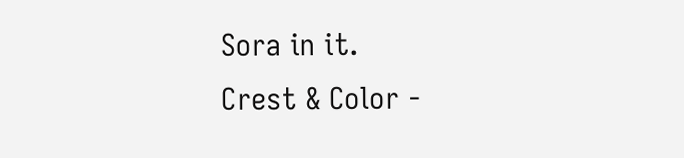Sora in it.
Crest & Color -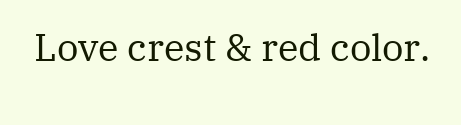Love crest & red color.